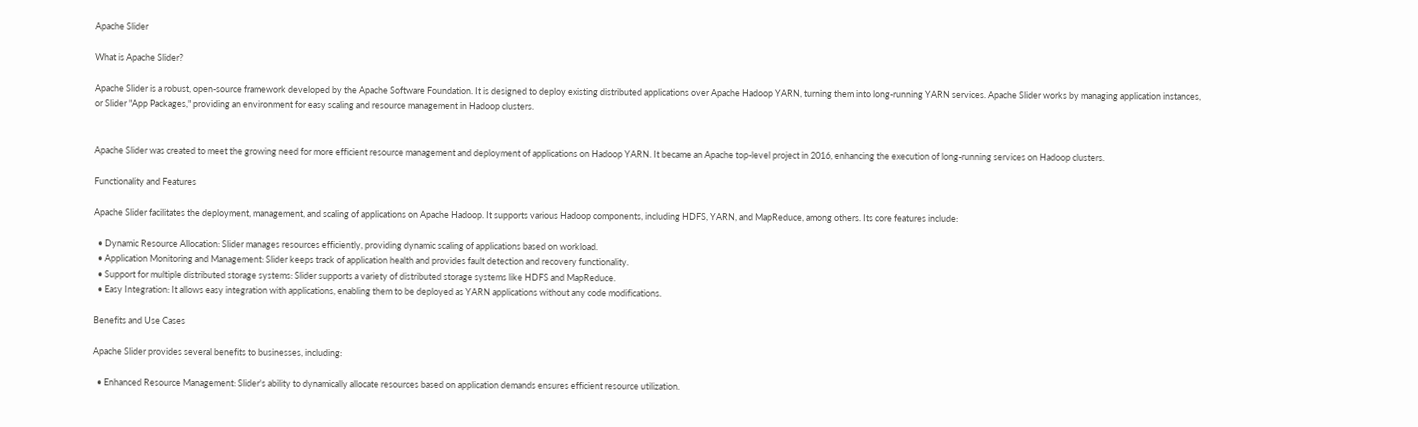Apache Slider

What is Apache Slider?

Apache Slider is a robust, open-source framework developed by the Apache Software Foundation. It is designed to deploy existing distributed applications over Apache Hadoop YARN, turning them into long-running YARN services. Apache Slider works by managing application instances, or Slider "App Packages," providing an environment for easy scaling and resource management in Hadoop clusters.


Apache Slider was created to meet the growing need for more efficient resource management and deployment of applications on Hadoop YARN. It became an Apache top-level project in 2016, enhancing the execution of long-running services on Hadoop clusters.

Functionality and Features

Apache Slider facilitates the deployment, management, and scaling of applications on Apache Hadoop. It supports various Hadoop components, including HDFS, YARN, and MapReduce, among others. Its core features include:

  • Dynamic Resource Allocation: Slider manages resources efficiently, providing dynamic scaling of applications based on workload.
  • Application Monitoring and Management: Slider keeps track of application health and provides fault detection and recovery functionality.
  • Support for multiple distributed storage systems: Slider supports a variety of distributed storage systems like HDFS and MapReduce.
  • Easy Integration: It allows easy integration with applications, enabling them to be deployed as YARN applications without any code modifications.

Benefits and Use Cases

Apache Slider provides several benefits to businesses, including:

  • Enhanced Resource Management: Slider's ability to dynamically allocate resources based on application demands ensures efficient resource utilization.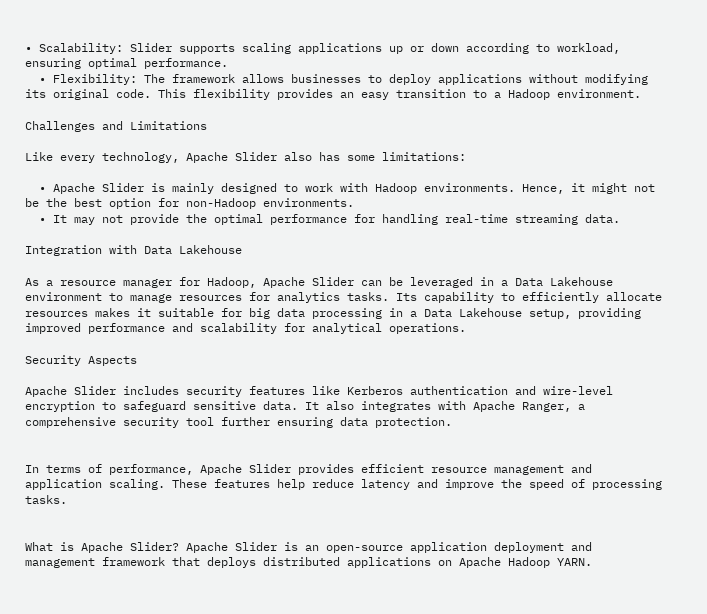• Scalability: Slider supports scaling applications up or down according to workload, ensuring optimal performance.
  • Flexibility: The framework allows businesses to deploy applications without modifying its original code. This flexibility provides an easy transition to a Hadoop environment.

Challenges and Limitations

Like every technology, Apache Slider also has some limitations:

  • Apache Slider is mainly designed to work with Hadoop environments. Hence, it might not be the best option for non-Hadoop environments.
  • It may not provide the optimal performance for handling real-time streaming data.

Integration with Data Lakehouse

As a resource manager for Hadoop, Apache Slider can be leveraged in a Data Lakehouse environment to manage resources for analytics tasks. Its capability to efficiently allocate resources makes it suitable for big data processing in a Data Lakehouse setup, providing improved performance and scalability for analytical operations.

Security Aspects

Apache Slider includes security features like Kerberos authentication and wire-level encryption to safeguard sensitive data. It also integrates with Apache Ranger, a comprehensive security tool further ensuring data protection.


In terms of performance, Apache Slider provides efficient resource management and application scaling. These features help reduce latency and improve the speed of processing tasks.


What is Apache Slider? Apache Slider is an open-source application deployment and management framework that deploys distributed applications on Apache Hadoop YARN.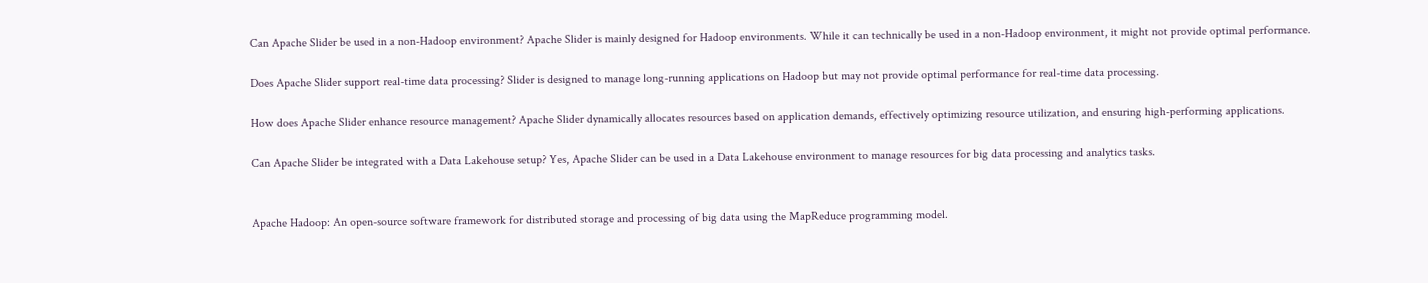Can Apache Slider be used in a non-Hadoop environment? Apache Slider is mainly designed for Hadoop environments. While it can technically be used in a non-Hadoop environment, it might not provide optimal performance.

Does Apache Slider support real-time data processing? Slider is designed to manage long-running applications on Hadoop but may not provide optimal performance for real-time data processing.

How does Apache Slider enhance resource management? Apache Slider dynamically allocates resources based on application demands, effectively optimizing resource utilization, and ensuring high-performing applications.

Can Apache Slider be integrated with a Data Lakehouse setup? Yes, Apache Slider can be used in a Data Lakehouse environment to manage resources for big data processing and analytics tasks.


Apache Hadoop: An open-source software framework for distributed storage and processing of big data using the MapReduce programming model.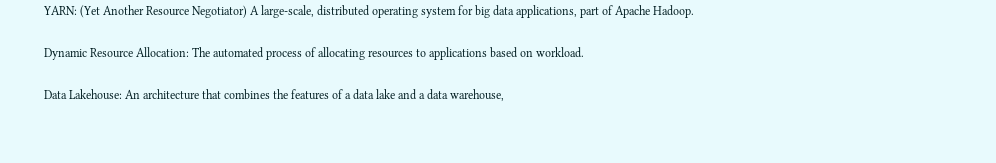YARN: (Yet Another Resource Negotiator) A large-scale, distributed operating system for big data applications, part of Apache Hadoop.

Dynamic Resource Allocation: The automated process of allocating resources to applications based on workload.

Data Lakehouse: An architecture that combines the features of a data lake and a data warehouse,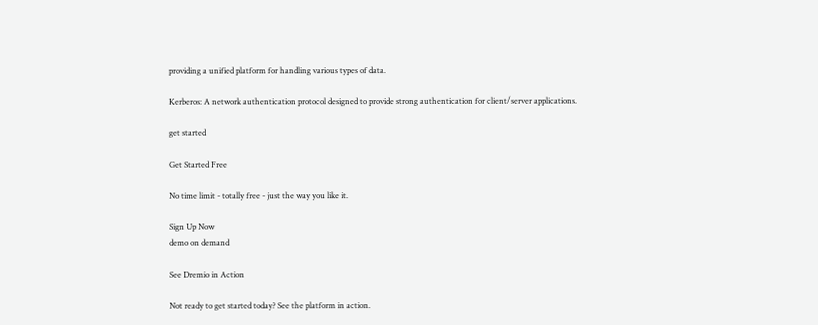providing a unified platform for handling various types of data.

Kerberos: A network authentication protocol designed to provide strong authentication for client/server applications.

get started

Get Started Free

No time limit - totally free - just the way you like it.

Sign Up Now
demo on demand

See Dremio in Action

Not ready to get started today? See the platform in action.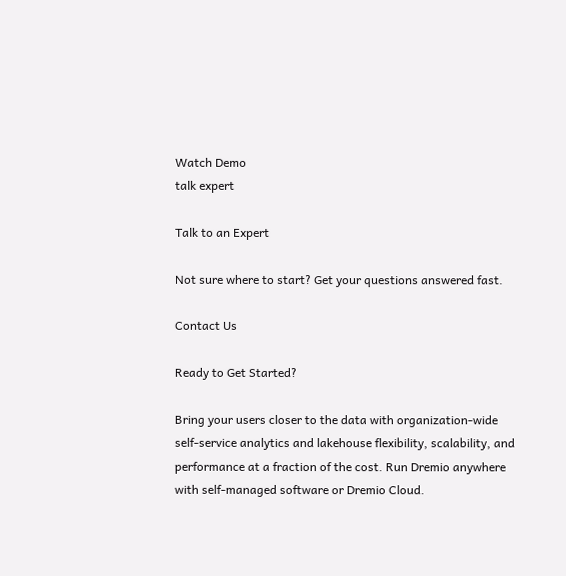Watch Demo
talk expert

Talk to an Expert

Not sure where to start? Get your questions answered fast.

Contact Us

Ready to Get Started?

Bring your users closer to the data with organization-wide self-service analytics and lakehouse flexibility, scalability, and performance at a fraction of the cost. Run Dremio anywhere with self-managed software or Dremio Cloud.